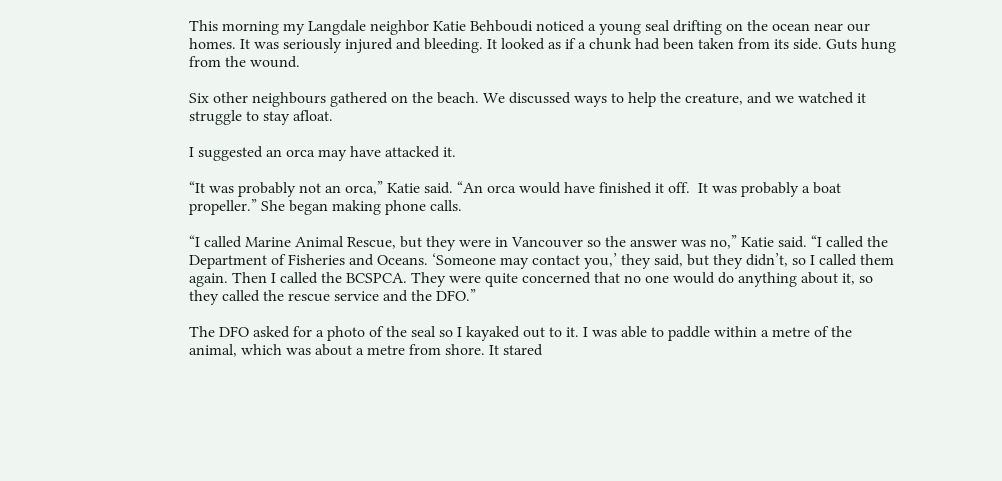This morning my Langdale neighbor Katie Behboudi noticed a young seal drifting on the ocean near our homes. It was seriously injured and bleeding. It looked as if a chunk had been taken from its side. Guts hung from the wound.

Six other neighbours gathered on the beach. We discussed ways to help the creature, and we watched it struggle to stay afloat.

I suggested an orca may have attacked it.

“It was probably not an orca,” Katie said. “An orca would have finished it off.  It was probably a boat propeller.” She began making phone calls.

“I called Marine Animal Rescue, but they were in Vancouver so the answer was no,” Katie said. “I called the Department of Fisheries and Oceans. ‘Someone may contact you,’ they said, but they didn’t, so I called them again. Then I called the BCSPCA. They were quite concerned that no one would do anything about it, so they called the rescue service and the DFO.”

The DFO asked for a photo of the seal so I kayaked out to it. I was able to paddle within a metre of the animal, which was about a metre from shore. It stared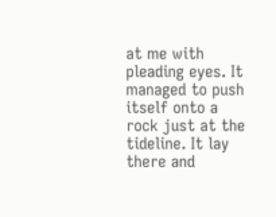at me with pleading eyes. It managed to push itself onto a rock just at the tideline. It lay there and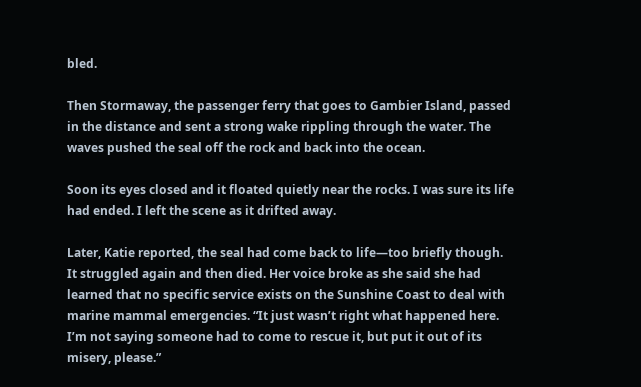bled.

Then Stormaway, the passenger ferry that goes to Gambier Island, passed in the distance and sent a strong wake rippling through the water. The waves pushed the seal off the rock and back into the ocean.

Soon its eyes closed and it floated quietly near the rocks. I was sure its life had ended. I left the scene as it drifted away.

Later, Katie reported, the seal had come back to life—too briefly though. It struggled again and then died. Her voice broke as she said she had learned that no specific service exists on the Sunshine Coast to deal with marine mammal emergencies. “It just wasn’t right what happened here. I’m not saying someone had to come to rescue it, but put it out of its misery, please.”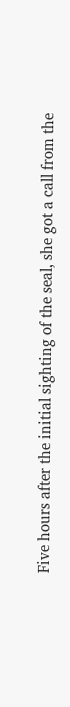Five hours after the initial sighting of the seal, she got a call from the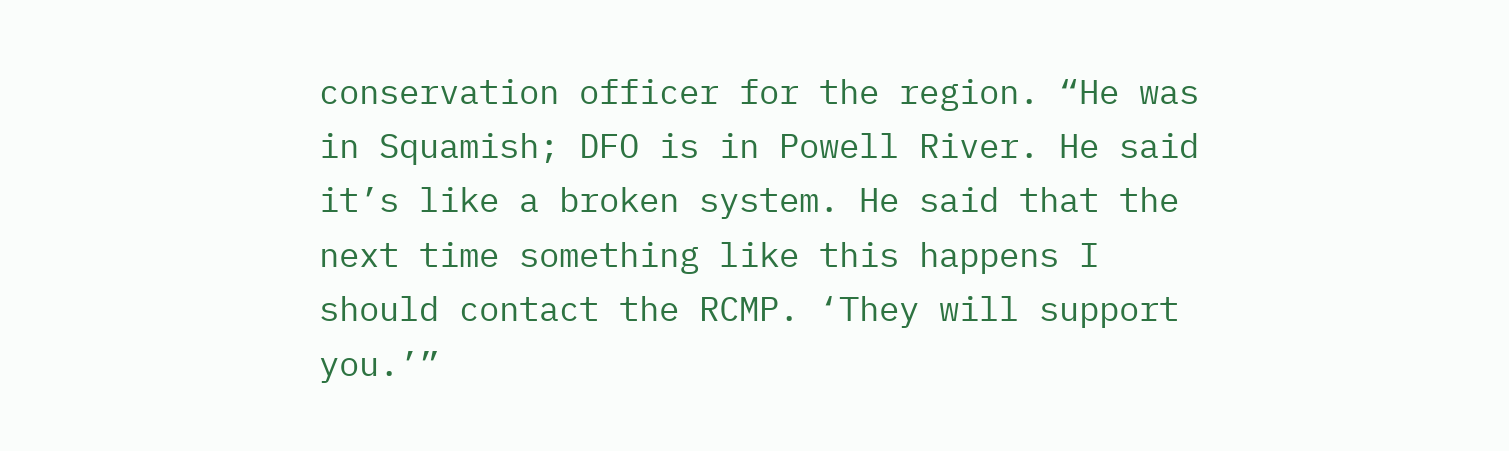conservation officer for the region. “He was in Squamish; DFO is in Powell River. He said it’s like a broken system. He said that the next time something like this happens I should contact the RCMP. ‘They will support you.’”